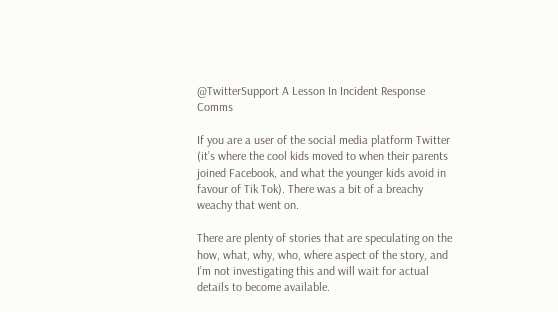@TwitterSupport A Lesson In Incident Response Comms

If you are a user of the social media platform Twitter (it’s where the cool kids moved to when their parents joined Facebook, and what the younger kids avoid in favour of Tik Tok). There was a bit of a breachy weachy that went on.

There are plenty of stories that are speculating on the how, what, why, who, where aspect of the story, and I’m not investigating this and will wait for actual details to become available.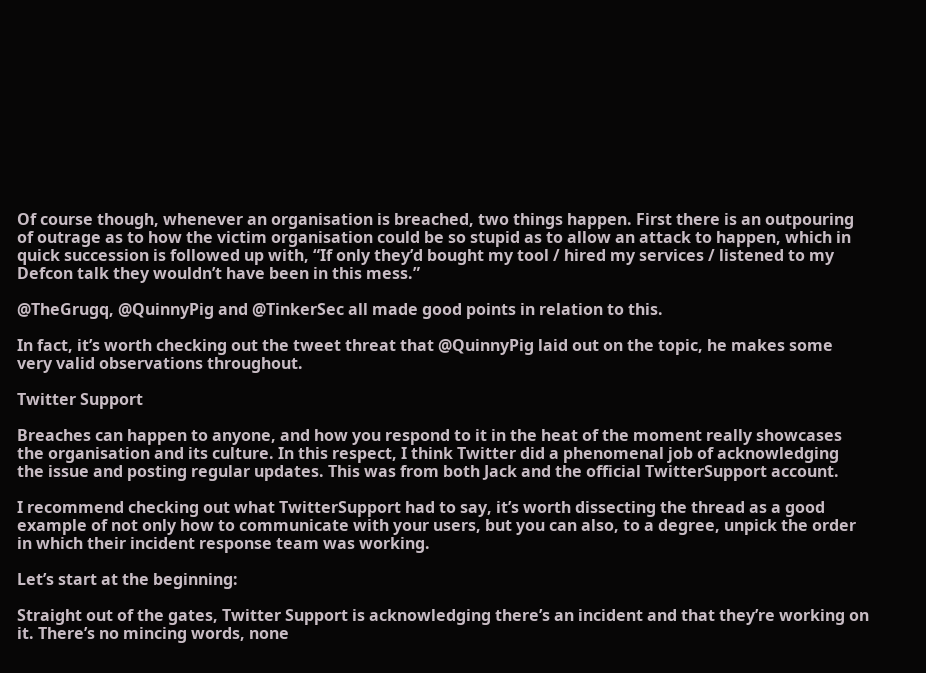Of course though, whenever an organisation is breached, two things happen. First there is an outpouring of outrage as to how the victim organisation could be so stupid as to allow an attack to happen, which in quick succession is followed up with, “If only they’d bought my tool / hired my services / listened to my Defcon talk they wouldn’t have been in this mess.”

@TheGrugq, @QuinnyPig and @TinkerSec all made good points in relation to this.

In fact, it’s worth checking out the tweet threat that @QuinnyPig laid out on the topic, he makes some very valid observations throughout.

Twitter Support

Breaches can happen to anyone, and how you respond to it in the heat of the moment really showcases the organisation and its culture. In this respect, I think Twitter did a phenomenal job of acknowledging the issue and posting regular updates. This was from both Jack and the official TwitterSupport account.

I recommend checking out what TwitterSupport had to say, it’s worth dissecting the thread as a good example of not only how to communicate with your users, but you can also, to a degree, unpick the order in which their incident response team was working.

Let’s start at the beginning:

Straight out of the gates, Twitter Support is acknowledging there’s an incident and that they’re working on it. There’s no mincing words, none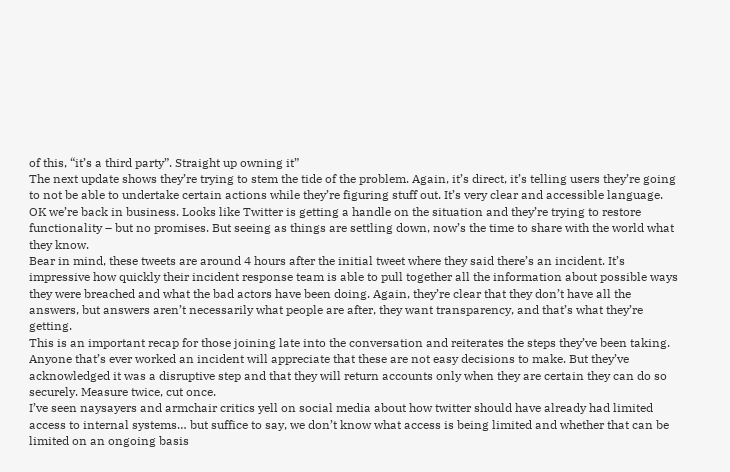of this, “it’s a third party”. Straight up owning it”
The next update shows they’re trying to stem the tide of the problem. Again, it’s direct, it’s telling users they’re going to not be able to undertake certain actions while they’re figuring stuff out. It’s very clear and accessible language.
OK we’re back in business. Looks like Twitter is getting a handle on the situation and they’re trying to restore functionality – but no promises. But seeing as things are settling down, now’s the time to share with the world what they know.
Bear in mind, these tweets are around 4 hours after the initial tweet where they said there’s an incident. It’s impressive how quickly their incident response team is able to pull together all the information about possible ways they were breached and what the bad actors have been doing. Again, they’re clear that they don’t have all the answers, but answers aren’t necessarily what people are after, they want transparency, and that’s what they’re getting.
This is an important recap for those joining late into the conversation and reiterates the steps they’ve been taking.
Anyone that’s ever worked an incident will appreciate that these are not easy decisions to make. But they’ve acknowledged it was a disruptive step and that they will return accounts only when they are certain they can do so securely. Measure twice, cut once.
I’ve seen naysayers and armchair critics yell on social media about how twitter should have already had limited access to internal systems… but suffice to say, we don’t know what access is being limited and whether that can be limited on an ongoing basis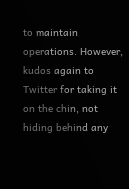to maintain operations. However, kudos again to Twitter for taking it on the chin, not hiding behind any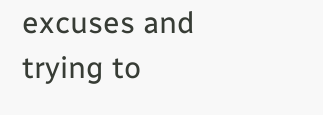excuses and trying to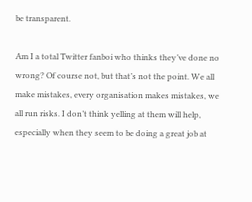be transparent.

Am I a total Twitter fanboi who thinks they’ve done no wrong? Of course not, but that’s not the point. We all make mistakes, every organisation makes mistakes, we all run risks. I don’t think yelling at them will help, especially when they seem to be doing a great job at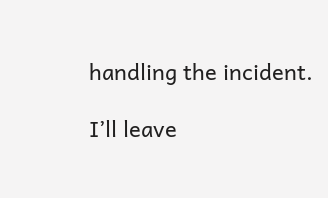handling the incident.

I’ll leave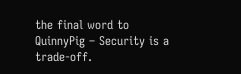the final word to QuinnyPig – Security is a trade-off.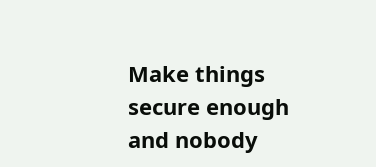Make things secure enough and nobody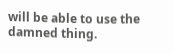will be able to use the damned thing.